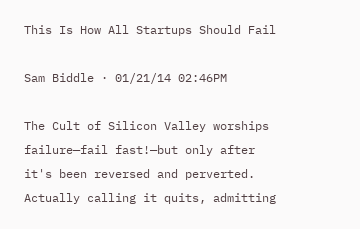This Is How All Startups Should Fail

Sam Biddle · 01/21/14 02:46PM

The Cult of Silicon Valley worships failure—fail fast!—but only after it's been reversed and perverted. Actually calling it quits, admitting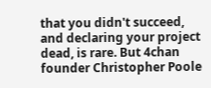that you didn't succeed, and declaring your project dead, is rare. But 4chan founder Christopher Poole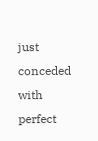just conceded with perfect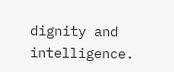dignity and intelligence.